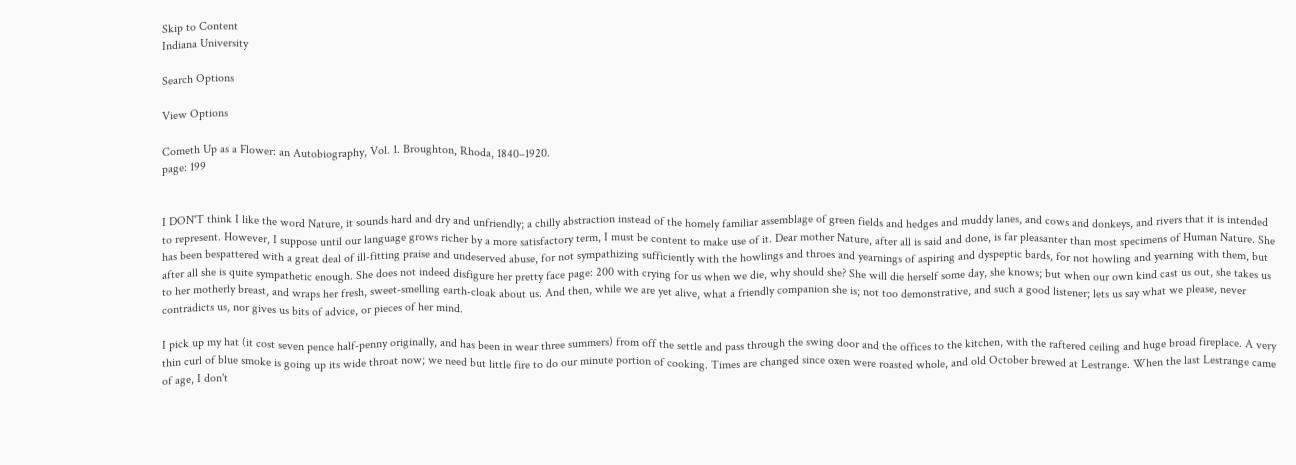Skip to Content
Indiana University

Search Options

View Options

Cometh Up as a Flower: an Autobiography, Vol. 1. Broughton, Rhoda, 1840–1920.
page: 199


I DON'T think I like the word Nature, it sounds hard and dry and unfriendly; a chilly abstraction instead of the homely familiar assemblage of green fields and hedges and muddy lanes, and cows and donkeys, and rivers that it is intended to represent. However, I suppose until our language grows richer by a more satisfactory term, I must be content to make use of it. Dear mother Nature, after all is said and done, is far pleasanter than most specimens of Human Nature. She has been bespattered with a great deal of ill‐fitting praise and undeserved abuse, for not sympathizing sufficiently with the howlings and throes and yearnings of aspiring and dyspeptic bards, for not howling and yearning with them, but after all she is quite sympathetic enough. She does not indeed disfigure her pretty face page: 200 with crying for us when we die, why should she? She will die herself some day, she knows; but when our own kind cast us out, she takes us to her motherly breast, and wraps her fresh, sweet‐smelling earth‐cloak about us. And then, while we are yet alive, what a friendly companion she is; not too demonstrative, and such a good listener; lets us say what we please, never contradicts us, nor gives us bits of advice, or pieces of her mind.

I pick up my hat (it cost seven pence half‐penny originally, and has been in wear three summers) from off the settle and pass through the swing door and the offices to the kitchen, with the raftered ceiling and huge broad fireplace. A very thin curl of blue smoke is going up its wide throat now; we need but little fire to do our minute portion of cooking. Times are changed since oxen were roasted whole, and old October brewed at Lestrange. When the last Lestrange came of age, I don't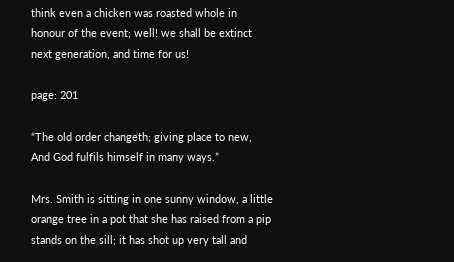think even a chicken was roasted whole in honour of the event; well! we shall be extinct next generation, and time for us!

page: 201

“The old order changeth; giving place to new, And God fulfils himself in many ways.”

Mrs. Smith is sitting in one sunny window, a little orange tree in a pot that she has raised from a pip stands on the sill; it has shot up very tall and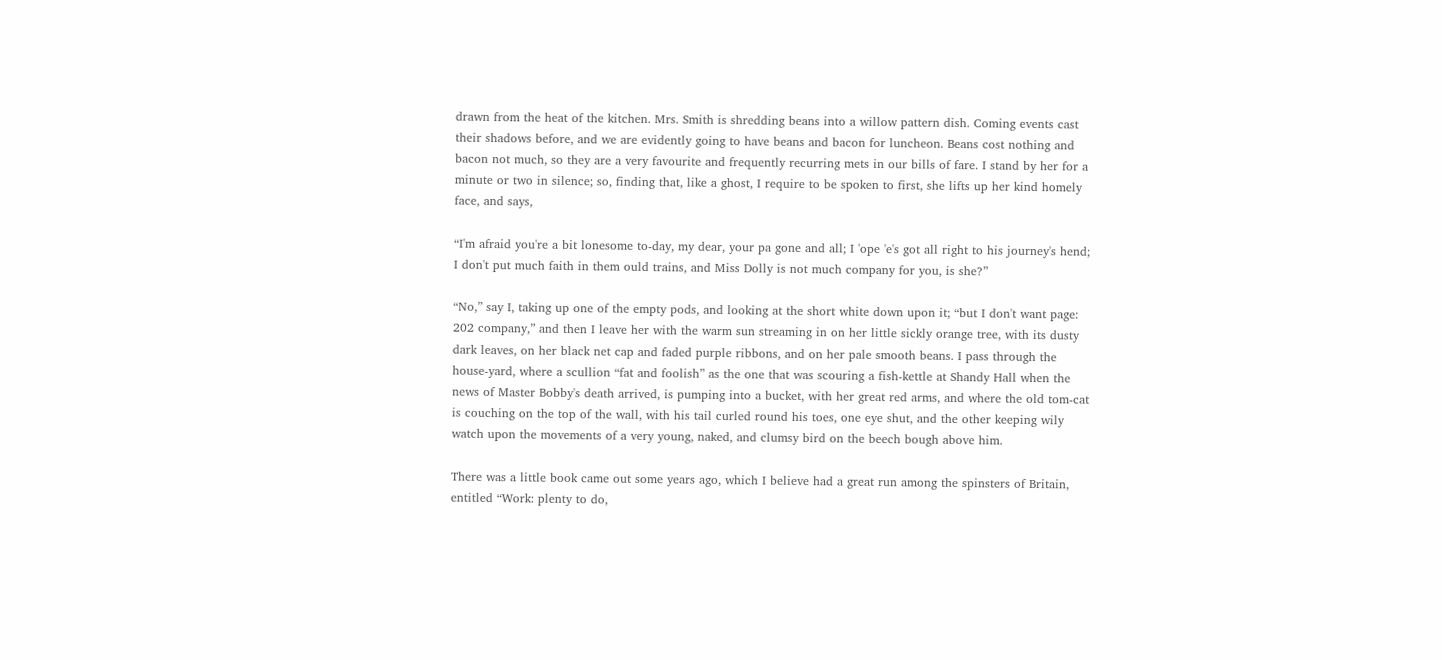drawn from the heat of the kitchen. Mrs. Smith is shredding beans into a willow pattern dish. Coming events cast their shadows before, and we are evidently going to have beans and bacon for luncheon. Beans cost nothing and bacon not much, so they are a very favourite and frequently recurring mets in our bills of fare. I stand by her for a minute or two in silence; so, finding that, like a ghost, I require to be spoken to first, she lifts up her kind homely face, and says,

“I'm afraid you're a bit lonesome to‐day, my dear, your pa gone and all; I 'ope 'e's got all right to his journey's hend; I don't put much faith in them ould trains, and Miss Dolly is not much company for you, is she?”

“No,” say I, taking up one of the empty pods, and looking at the short white down upon it; “but I don't want page: 202 company,” and then I leave her with the warm sun streaming in on her little sickly orange tree, with its dusty dark leaves, on her black net cap and faded purple ribbons, and on her pale smooth beans. I pass through the house‐yard, where a scullion “fat and foolish” as the one that was scouring a fish‐kettle at Shandy Hall when the news of Master Bobby's death arrived, is pumping into a bucket, with her great red arms, and where the old tom‐cat is couching on the top of the wall, with his tail curled round his toes, one eye shut, and the other keeping wily watch upon the movements of a very young, naked, and clumsy bird on the beech bough above him.

There was a little book came out some years ago, which I believe had a great run among the spinsters of Britain, entitled “Work: plenty to do,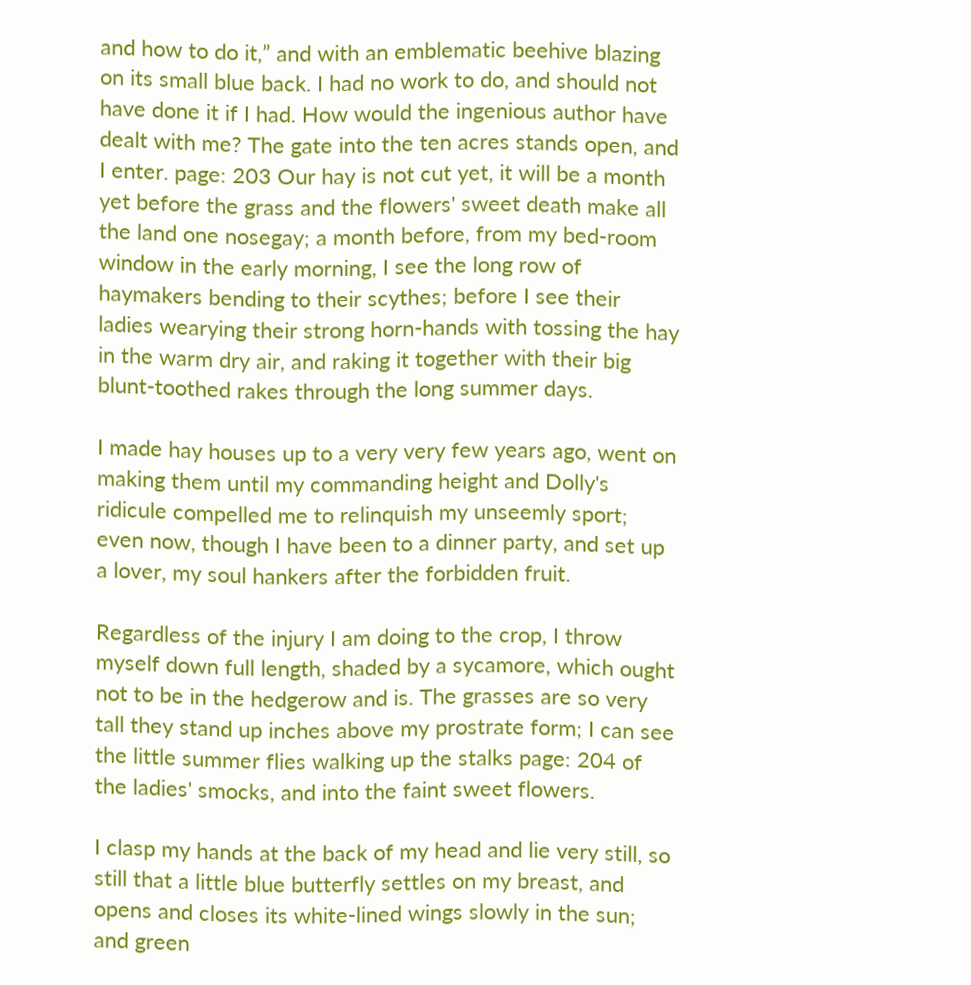and how to do it,” and with an emblematic beehive blazing on its small blue back. I had no work to do, and should not have done it if I had. How would the ingenious author have dealt with me? The gate into the ten acres stands open, and I enter. page: 203 Our hay is not cut yet, it will be a month yet before the grass and the flowers' sweet death make all the land one nosegay; a month before, from my bed‐room window in the early morning, I see the long row of haymakers bending to their scythes; before I see their ladies wearying their strong horn‐hands with tossing the hay in the warm dry air, and raking it together with their big blunt‐toothed rakes through the long summer days.

I made hay houses up to a very very few years ago, went on making them until my commanding height and Dolly's ridicule compelled me to relinquish my unseemly sport; even now, though I have been to a dinner party, and set up a lover, my soul hankers after the forbidden fruit.

Regardless of the injury I am doing to the crop, I throw myself down full length, shaded by a sycamore, which ought not to be in the hedgerow and is. The grasses are so very tall they stand up inches above my prostrate form; I can see the little summer flies walking up the stalks page: 204 of the ladies' smocks, and into the faint sweet flowers.

I clasp my hands at the back of my head and lie very still, so still that a little blue butterfly settles on my breast, and opens and closes its white‐lined wings slowly in the sun; and green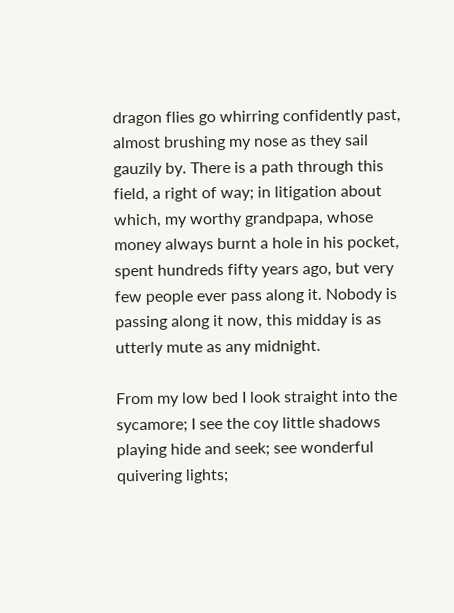dragon flies go whirring confidently past, almost brushing my nose as they sail gauzily by. There is a path through this field, a right of way; in litigation about which, my worthy grandpapa, whose money always burnt a hole in his pocket, spent hundreds fifty years ago, but very few people ever pass along it. Nobody is passing along it now, this midday is as utterly mute as any midnight.

From my low bed I look straight into the sycamore; I see the coy little shadows playing hide and seek; see wonderful quivering lights;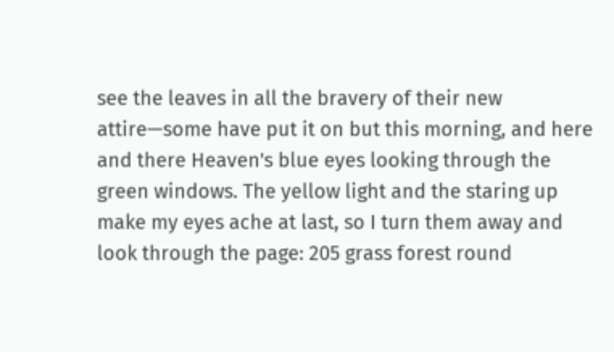see the leaves in all the bravery of their new attire—some have put it on but this morning, and here and there Heaven's blue eyes looking through the green windows. The yellow light and the staring up make my eyes ache at last, so I turn them away and look through the page: 205 grass forest round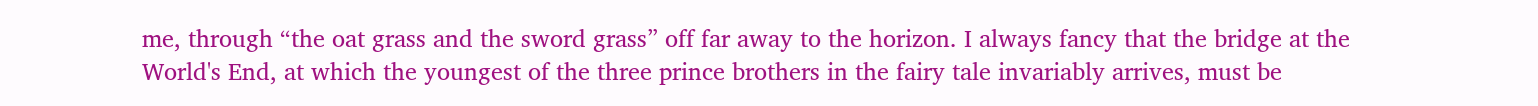me, through “the oat grass and the sword grass” off far away to the horizon. I always fancy that the bridge at the World's End, at which the youngest of the three prince brothers in the fairy tale invariably arrives, must be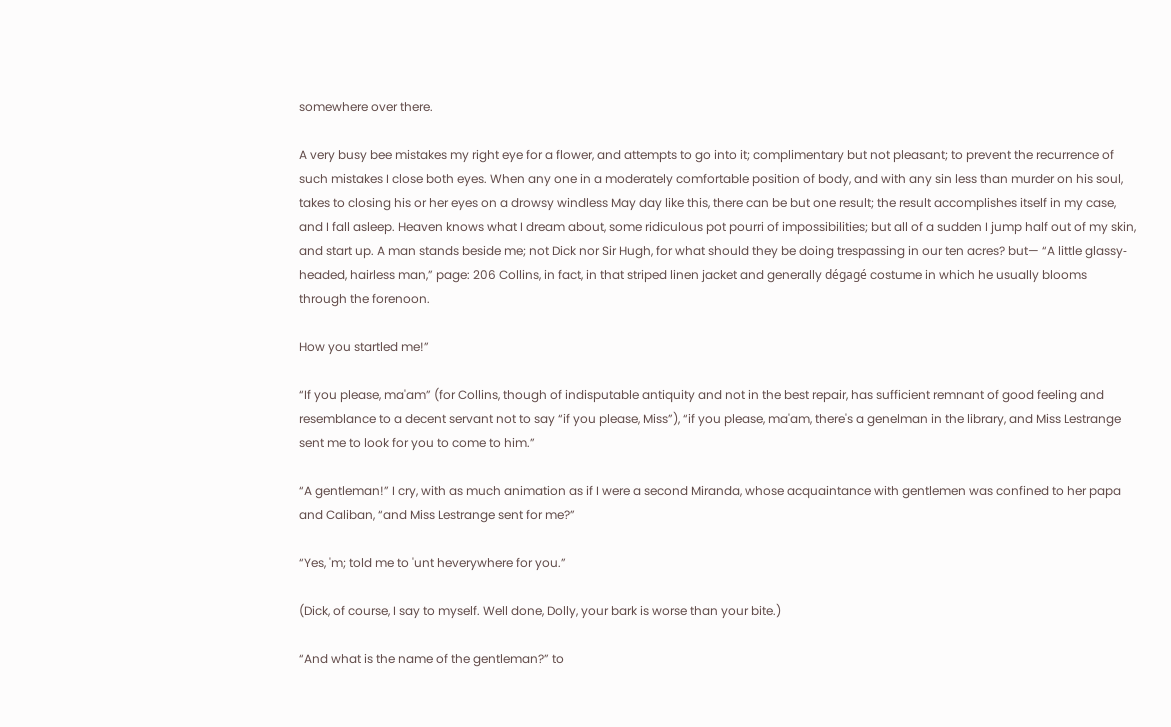somewhere over there.

A very busy bee mistakes my right eye for a flower, and attempts to go into it; complimentary but not pleasant; to prevent the recurrence of such mistakes I close both eyes. When any one in a moderately comfortable position of body, and with any sin less than murder on his soul, takes to closing his or her eyes on a drowsy windless May day like this, there can be but one result; the result accomplishes itself in my case, and I fall asleep. Heaven knows what I dream about, some ridiculous pot pourri of impossibilities; but all of a sudden I jump half out of my skin, and start up. A man stands beside me; not Dick nor Sir Hugh, for what should they be doing trespassing in our ten acres? but— “A little glassy‐headed, hairless man,” page: 206 Collins, in fact, in that striped linen jacket and generally dégagé costume in which he usually blooms through the forenoon.

How you startled me!”

“If you please, ma'am” (for Collins, though of indisputable antiquity and not in the best repair, has sufficient remnant of good feeling and resemblance to a decent servant not to say “if you please, Miss”), “if you please, ma'am, there's a genelman in the library, and Miss Lestrange sent me to look for you to come to him.”

“A gentleman!” I cry, with as much animation as if I were a second Miranda, whose acquaintance with gentlemen was confined to her papa and Caliban, “and Miss Lestrange sent for me?”

“Yes, 'm; told me to 'unt heverywhere for you.”

(Dick, of course, I say to myself. Well done, Dolly, your bark is worse than your bite.)

“And what is the name of the gentleman?” to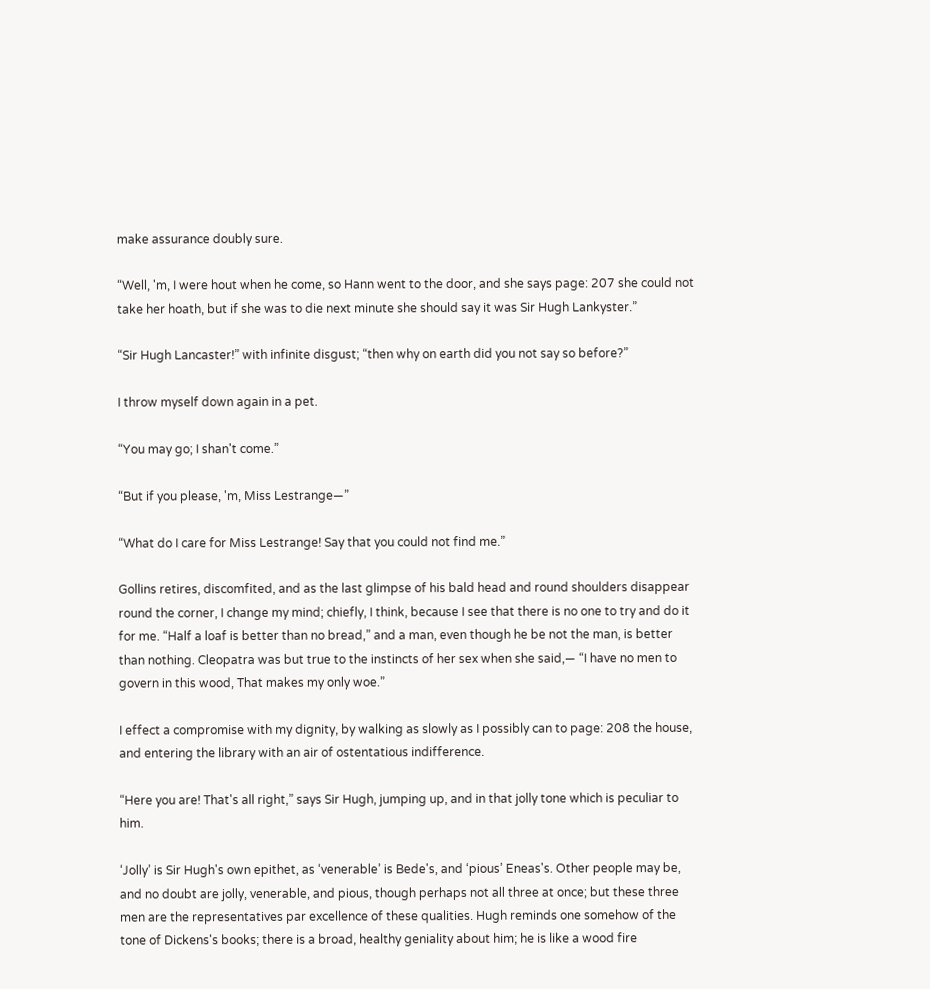make assurance doubly sure.

“Well, 'm, I were hout when he come, so Hann went to the door, and she says page: 207 she could not take her hoath, but if she was to die next minute she should say it was Sir Hugh Lankyster.”

“Sir Hugh Lancaster!” with infinite disgust; “then why on earth did you not say so before?”

I throw myself down again in a pet.

“You may go; I shan't come.”

“But if you please, 'm, Miss Lestrange—”

“What do I care for Miss Lestrange! Say that you could not find me.”

Gollins retires, discomfited, and as the last glimpse of his bald head and round shoulders disappear round the corner, I change my mind; chiefly, I think, because I see that there is no one to try and do it for me. “Half a loaf is better than no bread,” and a man, even though he be not the man, is better than nothing. Cleopatra was but true to the instincts of her sex when she said,— “I have no men to govern in this wood, That makes my only woe.”

I effect a compromise with my dignity, by walking as slowly as I possibly can to page: 208 the house, and entering the library with an air of ostentatious indifference.

“Here you are! That's all right,” says Sir Hugh, jumping up, and in that jolly tone which is peculiar to him.

‘Jolly’ is Sir Hugh's own epithet, as ‘venerable’ is Bede's, and ‘pious’ Eneas's. Other people may be, and no doubt are jolly, venerable, and pious, though perhaps not all three at once; but these three men are the representatives par excellence of these qualities. Hugh reminds one somehow of the tone of Dickens's books; there is a broad, healthy geniality about him; he is like a wood fire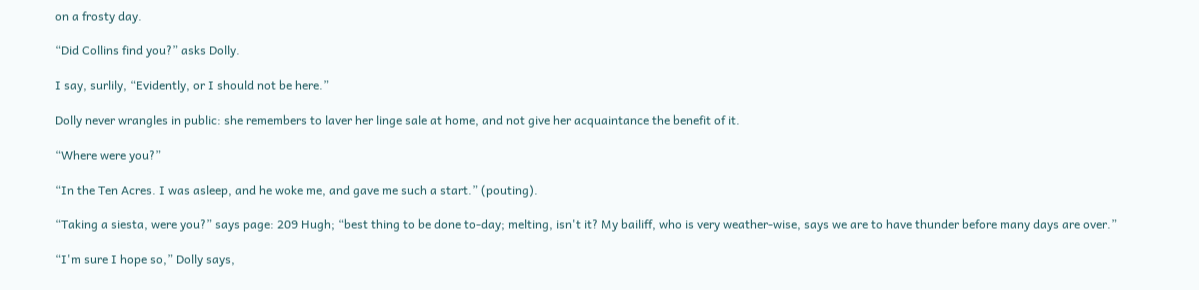on a frosty day.

“Did Collins find you?” asks Dolly.

I say, surlily, “Evidently, or I should not be here.”

Dolly never wrangles in public: she remembers to laver her linge sale at home, and not give her acquaintance the benefit of it.

“Where were you?”

“In the Ten Acres. I was asleep, and he woke me, and gave me such a start.” (pouting).

“Taking a siesta, were you?” says page: 209 Hugh; “best thing to be done to‐day; melting, isn't it? My bailiff, who is very weather‐wise, says we are to have thunder before many days are over.”

“I'm sure I hope so,” Dolly says,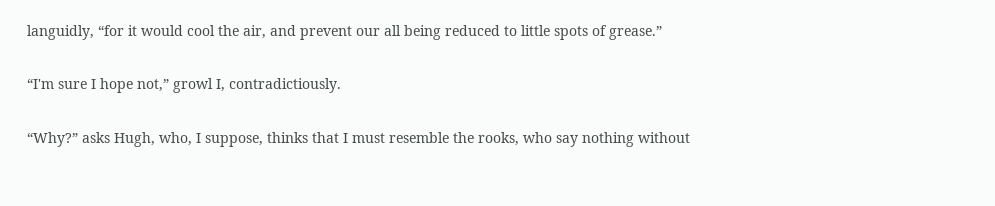languidly, “for it would cool the air, and prevent our all being reduced to little spots of grease.”

“I'm sure I hope not,” growl I, contradictiously.

“Why?” asks Hugh, who, I suppose, thinks that I must resemble the rooks, who say nothing without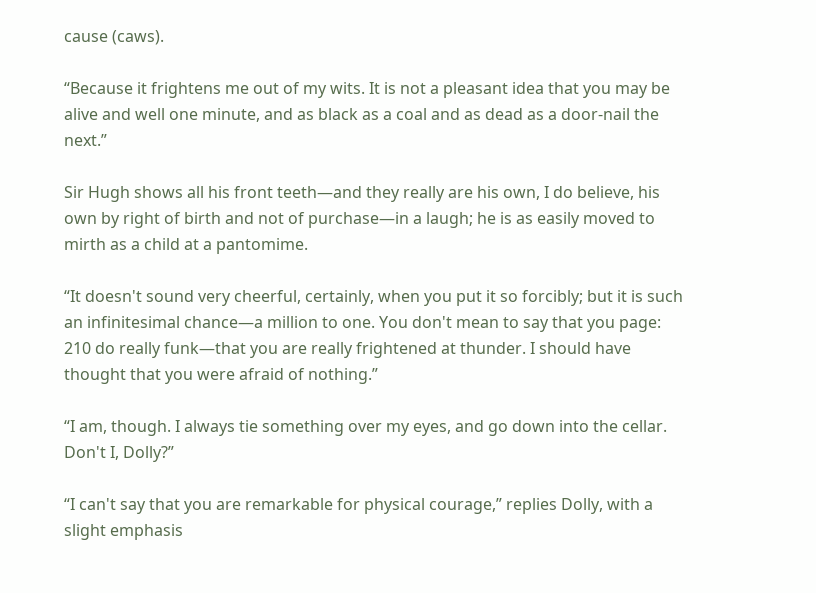cause (caws).

“Because it frightens me out of my wits. It is not a pleasant idea that you may be alive and well one minute, and as black as a coal and as dead as a door‐nail the next.”

Sir Hugh shows all his front teeth—and they really are his own, I do believe, his own by right of birth and not of purchase—in a laugh; he is as easily moved to mirth as a child at a pantomime.

“It doesn't sound very cheerful, certainly, when you put it so forcibly; but it is such an infinitesimal chance—a million to one. You don't mean to say that you page: 210 do really funk—that you are really frightened at thunder. I should have thought that you were afraid of nothing.”

“I am, though. I always tie something over my eyes, and go down into the cellar. Don't I, Dolly?”

“I can't say that you are remarkable for physical courage,” replies Dolly, with a slight emphasis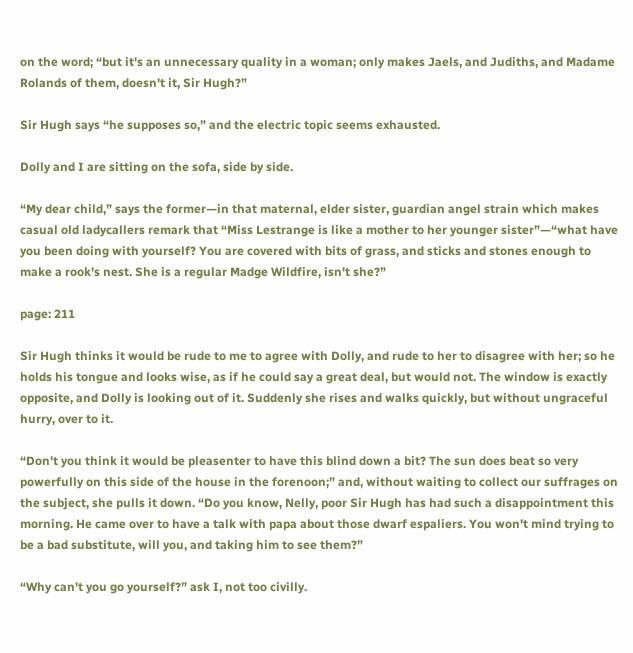on the word; “but it's an unnecessary quality in a woman; only makes Jaels, and Judiths, and Madame Rolands of them, doesn't it, Sir Hugh?”

Sir Hugh says “he supposes so,” and the electric topic seems exhausted.

Dolly and I are sitting on the sofa, side by side.

“My dear child,” says the former—in that maternal, elder sister, guardian angel strain which makes casual old ladycallers remark that “Miss Lestrange is like a mother to her younger sister”—“what have you been doing with yourself? You are covered with bits of grass, and sticks and stones enough to make a rook's nest. She is a regular Madge Wildfire, isn't she?”

page: 211

Sir Hugh thinks it would be rude to me to agree with Dolly, and rude to her to disagree with her; so he holds his tongue and looks wise, as if he could say a great deal, but would not. The window is exactly opposite, and Dolly is looking out of it. Suddenly she rises and walks quickly, but without ungraceful hurry, over to it.

“Don't you think it would be pleasenter to have this blind down a bit? The sun does beat so very powerfully on this side of the house in the forenoon;” and, without waiting to collect our suffrages on the subject, she pulls it down. “Do you know, Nelly, poor Sir Hugh has had such a disappointment this morning. He came over to have a talk with papa about those dwarf espaliers. You won't mind trying to be a bad substitute, will you, and taking him to see them?”

“Why can't you go yourself?” ask I, not too civilly.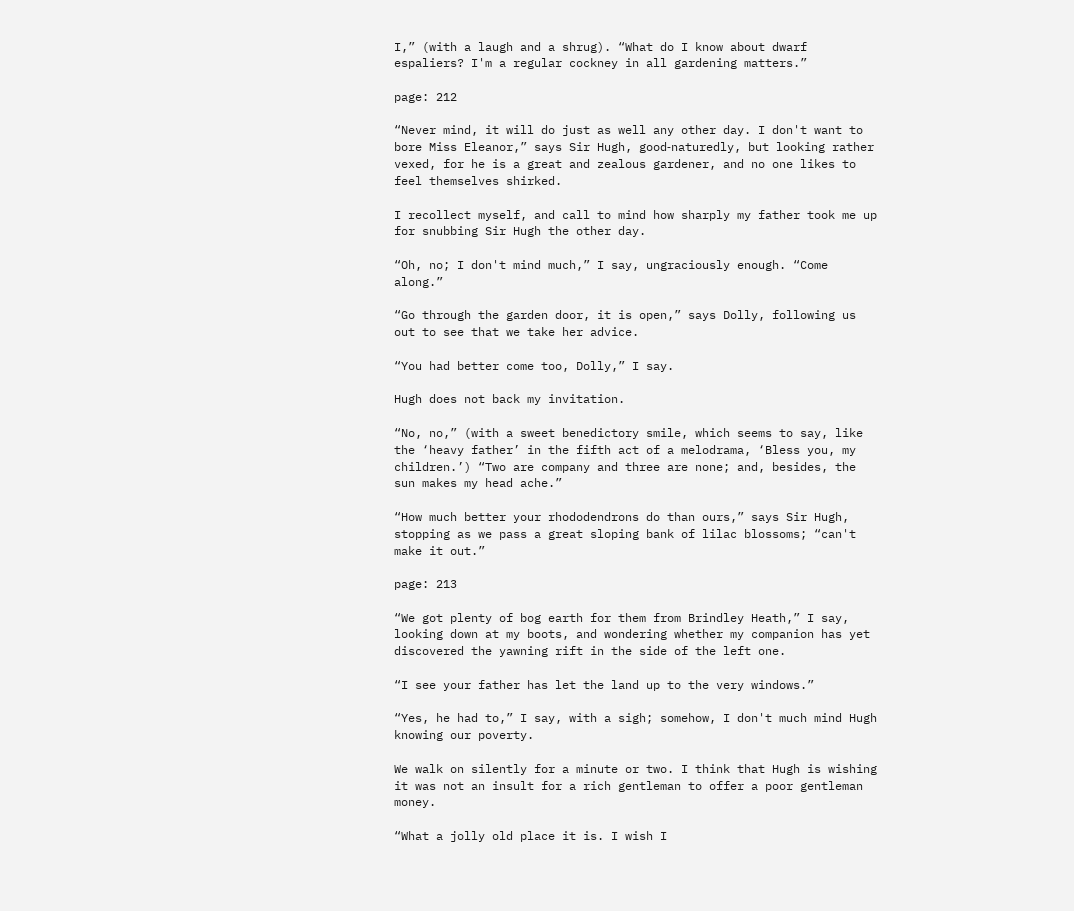I,” (with a laugh and a shrug). “What do I know about dwarf espaliers? I'm a regular cockney in all gardening matters.”

page: 212

“Never mind, it will do just as well any other day. I don't want to bore Miss Eleanor,” says Sir Hugh, good‐naturedly, but looking rather vexed, for he is a great and zealous gardener, and no one likes to feel themselves shirked.

I recollect myself, and call to mind how sharply my father took me up for snubbing Sir Hugh the other day.

“Oh, no; I don't mind much,” I say, ungraciously enough. “Come along.”

“Go through the garden door, it is open,” says Dolly, following us out to see that we take her advice.

“You had better come too, Dolly,” I say.

Hugh does not back my invitation.

“No, no,” (with a sweet benedictory smile, which seems to say, like the ‘heavy father’ in the fifth act of a melodrama, ‘Bless you, my children.’) “Two are company and three are none; and, besides, the sun makes my head ache.”

“How much better your rhododendrons do than ours,” says Sir Hugh, stopping as we pass a great sloping bank of lilac blossoms; “can't make it out.”

page: 213

“We got plenty of bog earth for them from Brindley Heath,” I say, looking down at my boots, and wondering whether my companion has yet discovered the yawning rift in the side of the left one.

“I see your father has let the land up to the very windows.”

“Yes, he had to,” I say, with a sigh; somehow, I don't much mind Hugh knowing our poverty.

We walk on silently for a minute or two. I think that Hugh is wishing it was not an insult for a rich gentleman to offer a poor gentleman money.

“What a jolly old place it is. I wish I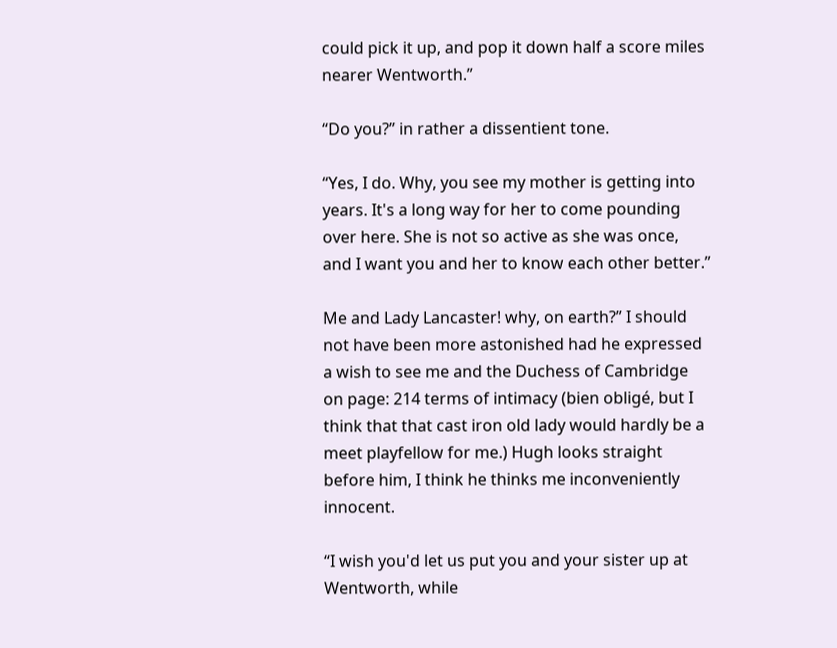could pick it up, and pop it down half a score miles nearer Wentworth.”

“Do you?” in rather a dissentient tone.

“Yes, I do. Why, you see my mother is getting into years. It's a long way for her to come pounding over here. She is not so active as she was once, and I want you and her to know each other better.”

Me and Lady Lancaster! why, on earth?” I should not have been more astonished had he expressed a wish to see me and the Duchess of Cambridge on page: 214 terms of intimacy (bien obligé, but I think that that cast iron old lady would hardly be a meet playfellow for me.) Hugh looks straight before him, I think he thinks me inconveniently innocent.

“I wish you'd let us put you and your sister up at Wentworth, while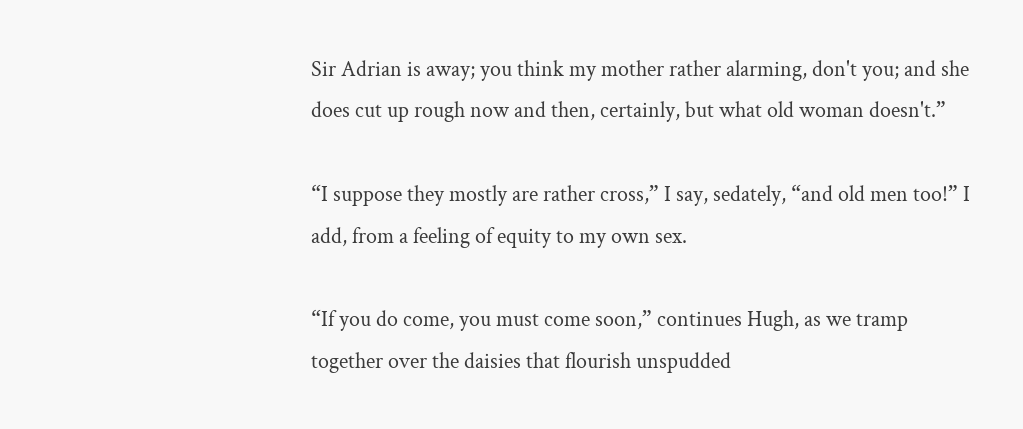Sir Adrian is away; you think my mother rather alarming, don't you; and she does cut up rough now and then, certainly, but what old woman doesn't.”

“I suppose they mostly are rather cross,” I say, sedately, “and old men too!” I add, from a feeling of equity to my own sex.

“If you do come, you must come soon,” continues Hugh, as we tramp together over the daisies that flourish unspudded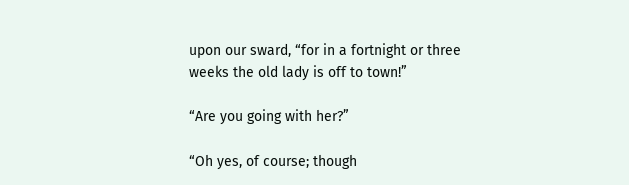upon our sward, “for in a fortnight or three weeks the old lady is off to town!”

“Are you going with her?”

“Oh yes, of course; though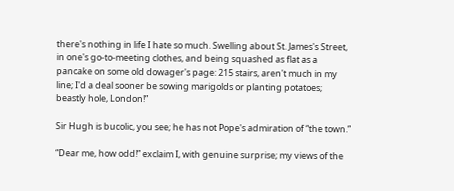there's nothing in life I hate so much. Swelling about St. James's Street, in one's go‐to‐meeting clothes, and being squashed as flat as a pancake on some old dowager's page: 215 stairs, aren't much in my line; I'd a deal sooner be sowing marigolds or planting potatoes; beastly hole, London!”

Sir Hugh is bucolic, you see; he has not Pope's admiration of “the town.”

“Dear me, how odd!” exclaim I, with genuine surprise; my views of the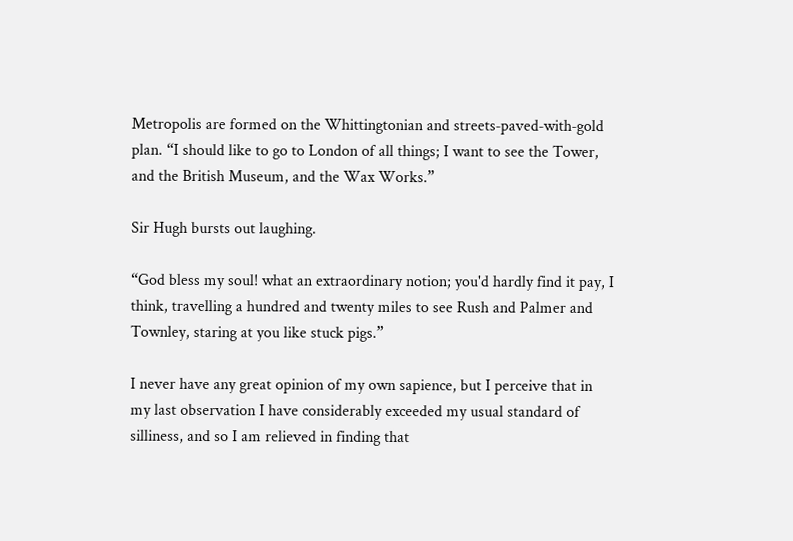Metropolis are formed on the Whittingtonian and streets‐paved‐with‐gold plan. “I should like to go to London of all things; I want to see the Tower, and the British Museum, and the Wax Works.”

Sir Hugh bursts out laughing.

“God bless my soul! what an extraordinary notion; you'd hardly find it pay, I think, travelling a hundred and twenty miles to see Rush and Palmer and Townley, staring at you like stuck pigs.”

I never have any great opinion of my own sapience, but I perceive that in my last observation I have considerably exceeded my usual standard of silliness, and so I am relieved in finding that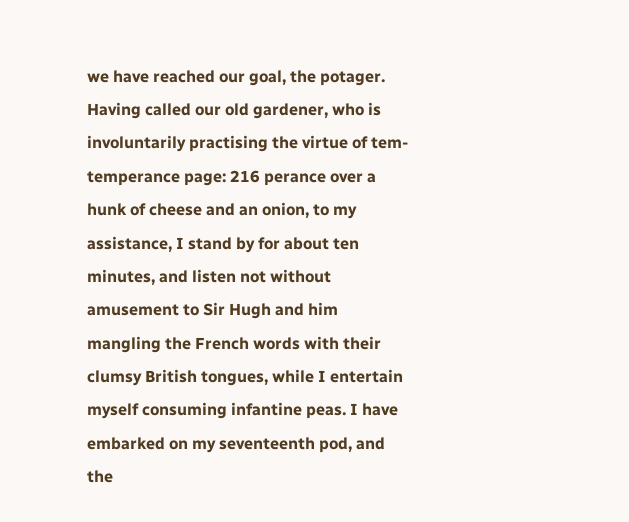we have reached our goal, the potager. Having called our old gardener, who is involuntarily practising the virtue of tem‐ temperance page: 216 perance over a hunk of cheese and an onion, to my assistance, I stand by for about ten minutes, and listen not without amusement to Sir Hugh and him mangling the French words with their clumsy British tongues, while I entertain myself consuming infantine peas. I have embarked on my seventeenth pod, and the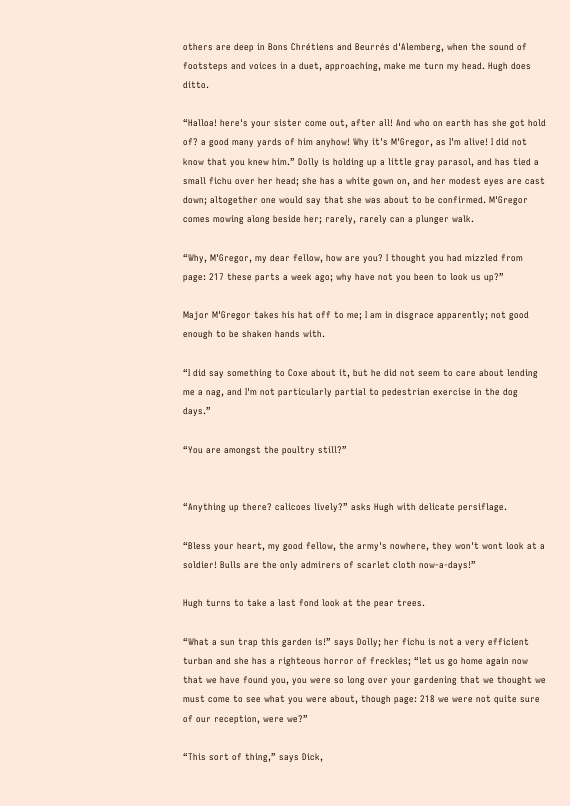others are deep in Bons Chrétiens and Beurrés d'Alemberg, when the sound of footsteps and voices in a duet, approaching, make me turn my head. Hugh does ditto.

“Halloa! here's your sister come out, after all! And who on earth has she got hold of? a good many yards of him anyhow! Why it's M'Gregor, as I'm alive! I did not know that you knew him.” Dolly is holding up a little gray parasol, and has tied a small fichu over her head; she has a white gown on, and her modest eyes are cast down; altogether one would say that she was about to be confirmed. M'Gregor comes mowing along beside her; rarely, rarely can a plunger walk.

“Why, M'Gregor, my dear fellow, how are you? I thought you had mizzled from page: 217 these parts a week ago; why have not you been to look us up?”

Major M'Gregor takes his hat off to me; I am in disgrace apparently; not good enough to be shaken hands with.

“I did say something to Coxe about it, but he did not seem to care about lending me a nag, and I'm not particularly partial to pedestrian exercise in the dog days.”

“You are amongst the poultry still?”


“Anything up there? calicoes lively?” asks Hugh with delicate persiflage.

“Bless your heart, my good fellow, the army's nowhere, they won't wont look at a soldier! Bulls are the only admirers of scarlet cloth now‐a‐days!”

Hugh turns to take a last fond look at the pear trees.

“What a sun trap this garden is!” says Dolly; her fichu is not a very efficient turban and she has a righteous horror of freckles; “let us go home again now that we have found you, you were so long over your gardening that we thought we must come to see what you were about, though page: 218 we were not quite sure of our reception, were we?”

“This sort of thing,” says Dick,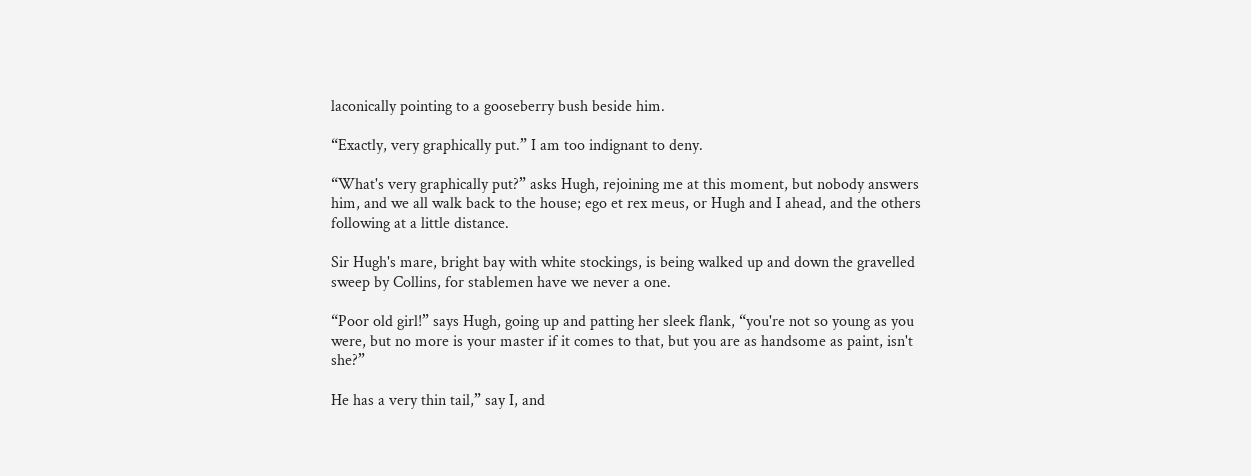laconically pointing to a gooseberry bush beside him.

“Exactly, very graphically put.” I am too indignant to deny.

“What's very graphically put?” asks Hugh, rejoining me at this moment, but nobody answers him, and we all walk back to the house; ego et rex meus, or Hugh and I ahead, and the others following at a little distance.

Sir Hugh's mare, bright bay with white stockings, is being walked up and down the gravelled sweep by Collins, for stablemen have we never a one.

“Poor old girl!” says Hugh, going up and patting her sleek flank, “you're not so young as you were, but no more is your master if it comes to that, but you are as handsome as paint, isn't she?”

He has a very thin tail,” say I, and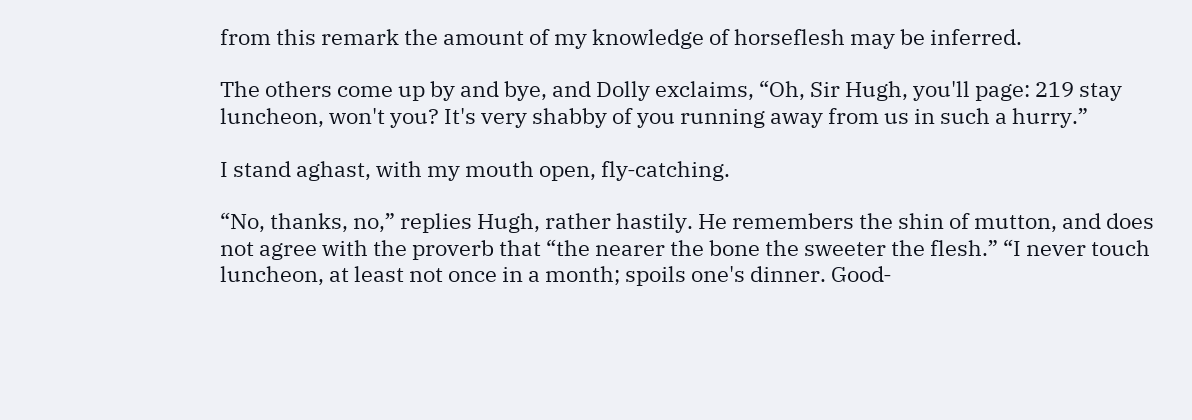from this remark the amount of my knowledge of horseflesh may be inferred.

The others come up by and bye, and Dolly exclaims, “Oh, Sir Hugh, you'll page: 219 stay luncheon, won't you? It's very shabby of you running away from us in such a hurry.”

I stand aghast, with my mouth open, fly‐catching.

“No, thanks, no,” replies Hugh, rather hastily. He remembers the shin of mutton, and does not agree with the proverb that “the nearer the bone the sweeter the flesh.” “I never touch luncheon, at least not once in a month; spoils one's dinner. Good‐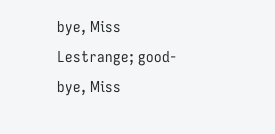bye, Miss Lestrange; good‐bye, Miss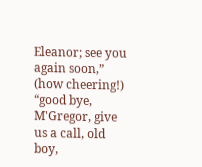Eleanor; see you again soon,” (how cheering!) “good bye, M'Gregor, give us a call, old boy,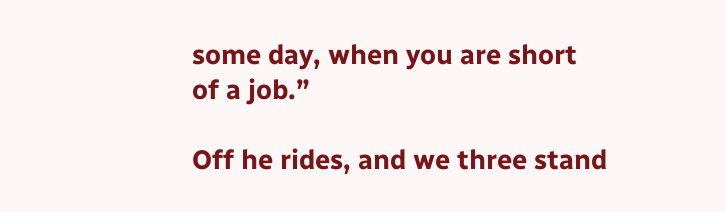some day, when you are short of a job.”

Off he rides, and we three stand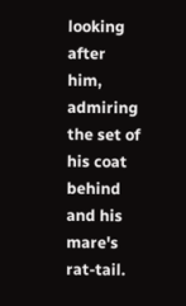looking after him, admiring the set of his coat behind and his mare's rat‐tail.